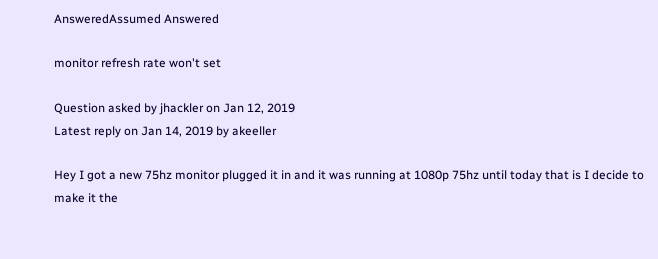AnsweredAssumed Answered

monitor refresh rate won't set

Question asked by jhackler on Jan 12, 2019
Latest reply on Jan 14, 2019 by akeeller

Hey I got a new 75hz monitor plugged it in and it was running at 1080p 75hz until today that is I decide to make it the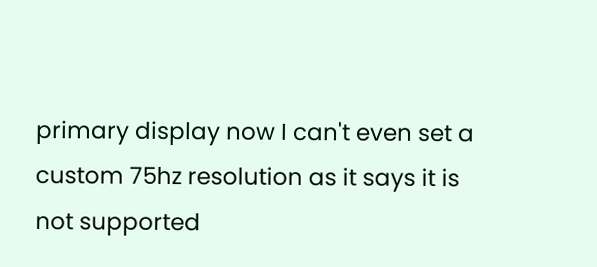primary display now I can't even set a custom 75hz resolution as it says it is not supported